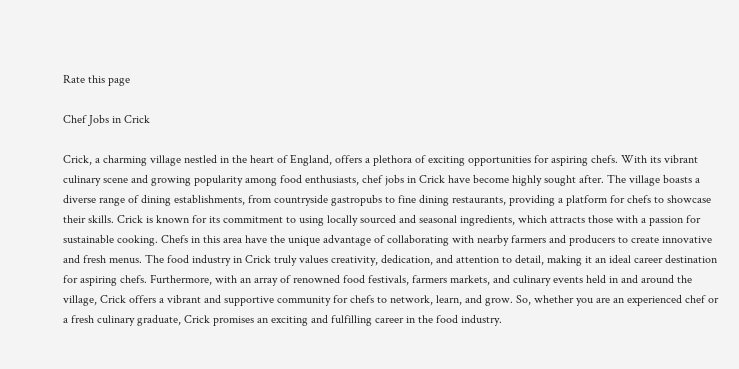Rate this page

Chef Jobs in Crick

Crick, a charming village nestled in the heart of England, offers a plethora of exciting opportunities for aspiring chefs. With its vibrant culinary scene and growing popularity among food enthusiasts, chef jobs in Crick have become highly sought after. The village boasts a diverse range of dining establishments, from countryside gastropubs to fine dining restaurants, providing a platform for chefs to showcase their skills. Crick is known for its commitment to using locally sourced and seasonal ingredients, which attracts those with a passion for sustainable cooking. Chefs in this area have the unique advantage of collaborating with nearby farmers and producers to create innovative and fresh menus. The food industry in Crick truly values creativity, dedication, and attention to detail, making it an ideal career destination for aspiring chefs. Furthermore, with an array of renowned food festivals, farmers markets, and culinary events held in and around the village, Crick offers a vibrant and supportive community for chefs to network, learn, and grow. So, whether you are an experienced chef or a fresh culinary graduate, Crick promises an exciting and fulfilling career in the food industry.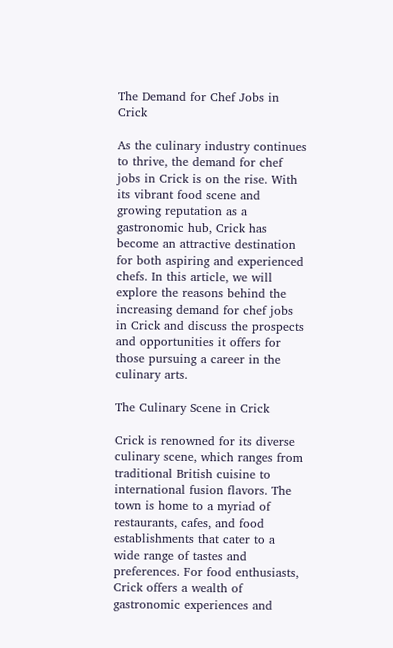The Demand for Chef Jobs in Crick

As the culinary industry continues to thrive, the demand for chef jobs in Crick is on the rise. With its vibrant food scene and growing reputation as a gastronomic hub, Crick has become an attractive destination for both aspiring and experienced chefs. In this article, we will explore the reasons behind the increasing demand for chef jobs in Crick and discuss the prospects and opportunities it offers for those pursuing a career in the culinary arts.

The Culinary Scene in Crick

Crick is renowned for its diverse culinary scene, which ranges from traditional British cuisine to international fusion flavors. The town is home to a myriad of restaurants, cafes, and food establishments that cater to a wide range of tastes and preferences. For food enthusiasts, Crick offers a wealth of gastronomic experiences and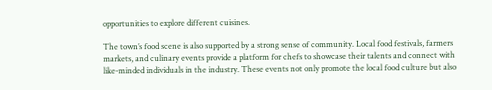opportunities to explore different cuisines.

The town’s food scene is also supported by a strong sense of community. Local food festivals, farmers markets, and culinary events provide a platform for chefs to showcase their talents and connect with like-minded individuals in the industry. These events not only promote the local food culture but also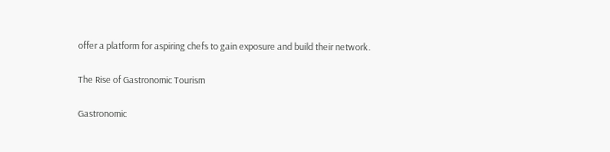offer a platform for aspiring chefs to gain exposure and build their network.

The Rise of Gastronomic Tourism

Gastronomic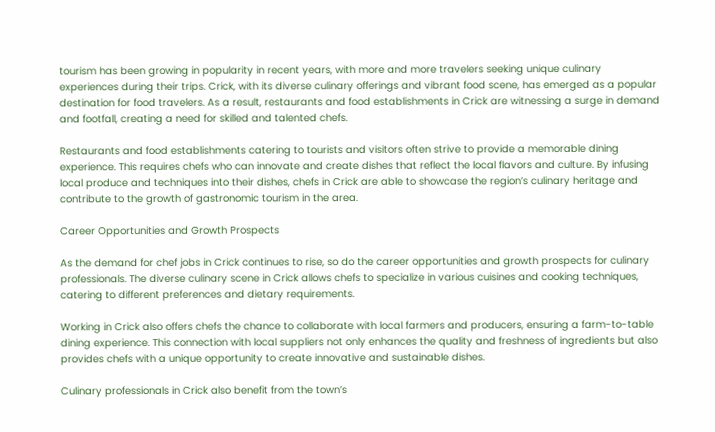tourism has been growing in popularity in recent years, with more and more travelers seeking unique culinary experiences during their trips. Crick, with its diverse culinary offerings and vibrant food scene, has emerged as a popular destination for food travelers. As a result, restaurants and food establishments in Crick are witnessing a surge in demand and footfall, creating a need for skilled and talented chefs.

Restaurants and food establishments catering to tourists and visitors often strive to provide a memorable dining experience. This requires chefs who can innovate and create dishes that reflect the local flavors and culture. By infusing local produce and techniques into their dishes, chefs in Crick are able to showcase the region’s culinary heritage and contribute to the growth of gastronomic tourism in the area.

Career Opportunities and Growth Prospects

As the demand for chef jobs in Crick continues to rise, so do the career opportunities and growth prospects for culinary professionals. The diverse culinary scene in Crick allows chefs to specialize in various cuisines and cooking techniques, catering to different preferences and dietary requirements.

Working in Crick also offers chefs the chance to collaborate with local farmers and producers, ensuring a farm-to-table dining experience. This connection with local suppliers not only enhances the quality and freshness of ingredients but also provides chefs with a unique opportunity to create innovative and sustainable dishes.

Culinary professionals in Crick also benefit from the town’s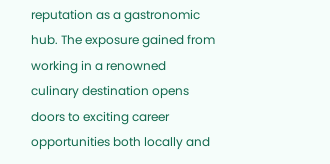reputation as a gastronomic hub. The exposure gained from working in a renowned culinary destination opens doors to exciting career opportunities both locally and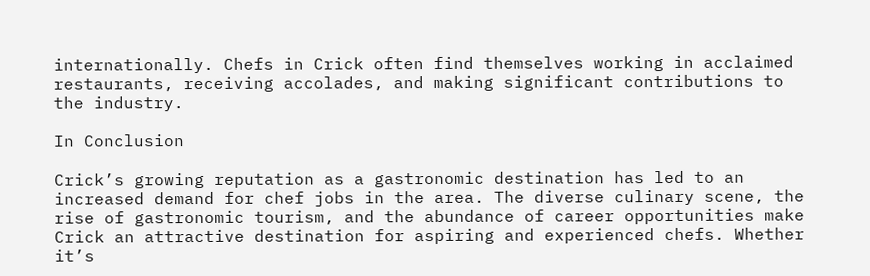internationally. Chefs in Crick often find themselves working in acclaimed restaurants, receiving accolades, and making significant contributions to the industry.

In Conclusion

Crick’s growing reputation as a gastronomic destination has led to an increased demand for chef jobs in the area. The diverse culinary scene, the rise of gastronomic tourism, and the abundance of career opportunities make Crick an attractive destination for aspiring and experienced chefs. Whether it’s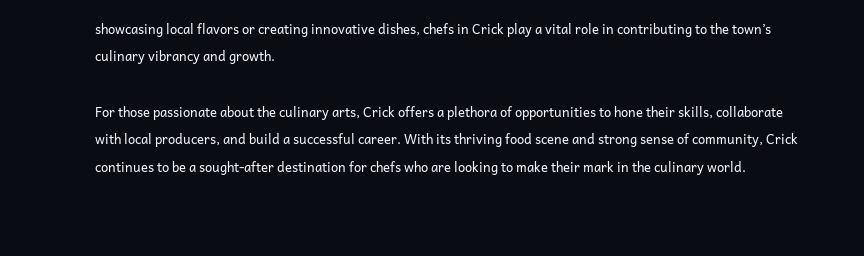showcasing local flavors or creating innovative dishes, chefs in Crick play a vital role in contributing to the town’s culinary vibrancy and growth.

For those passionate about the culinary arts, Crick offers a plethora of opportunities to hone their skills, collaborate with local producers, and build a successful career. With its thriving food scene and strong sense of community, Crick continues to be a sought-after destination for chefs who are looking to make their mark in the culinary world.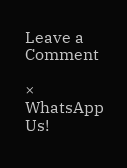Leave a Comment

× WhatsApp Us!